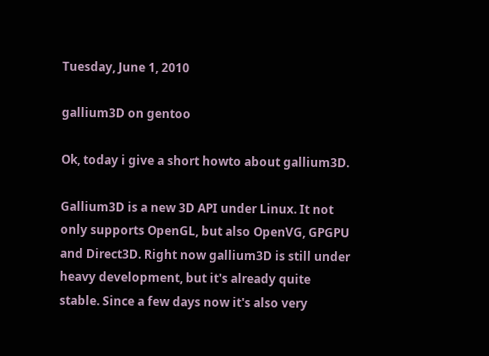Tuesday, June 1, 2010

gallium3D on gentoo

Ok, today i give a short howto about gallium3D.

Gallium3D is a new 3D API under Linux. It not only supports OpenGL, but also OpenVG, GPGPU and Direct3D. Right now gallium3D is still under heavy development, but it's already quite stable. Since a few days now it's also very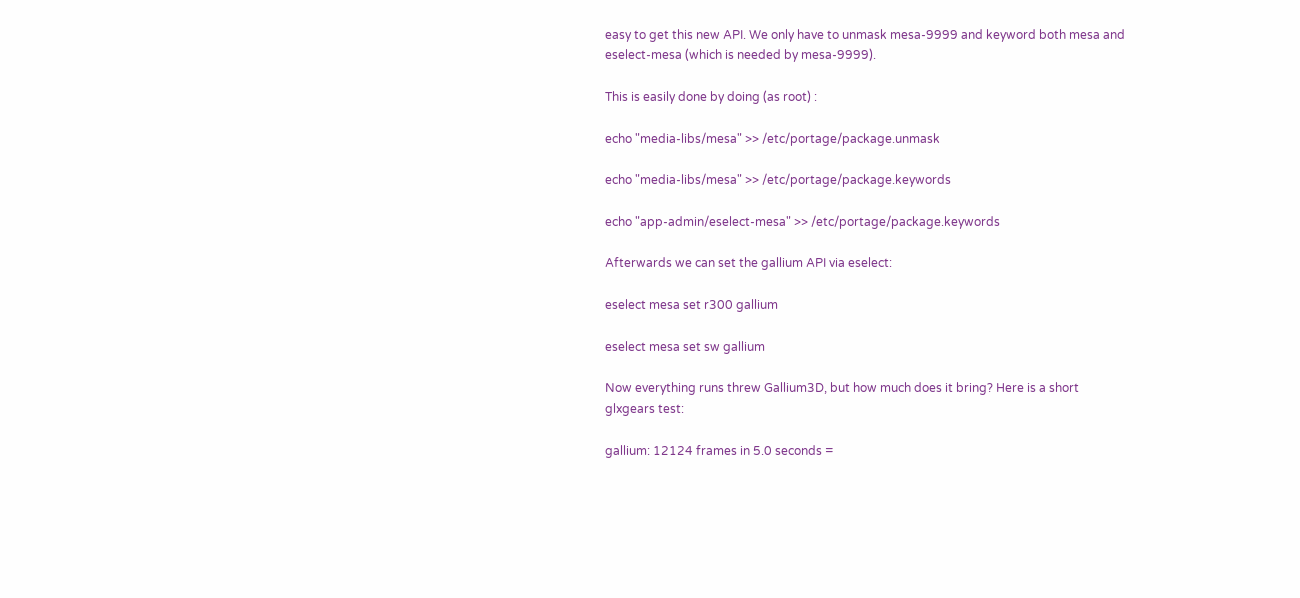easy to get this new API. We only have to unmask mesa-9999 and keyword both mesa and eselect-mesa (which is needed by mesa-9999).

This is easily done by doing (as root) :

echo "media-libs/mesa" >> /etc/portage/package.unmask

echo "media-libs/mesa" >> /etc/portage/package.keywords

echo "app-admin/eselect-mesa" >> /etc/portage/package.keywords

Afterwards we can set the gallium API via eselect:

eselect mesa set r300 gallium

eselect mesa set sw gallium

Now everything runs threw Gallium3D, but how much does it bring? Here is a short glxgears test:

gallium: 12124 frames in 5.0 seconds =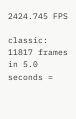2424.745 FPS

classic: 11817 frames in 5.0 seconds =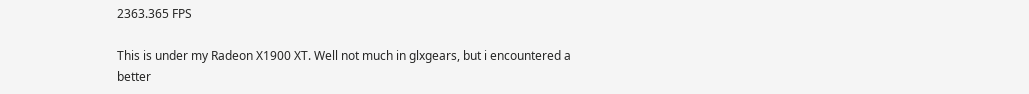2363.365 FPS

This is under my Radeon X1900 XT. Well not much in glxgears, but i encountered a better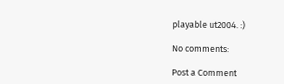playable ut2004. :)

No comments:

Post a Comment